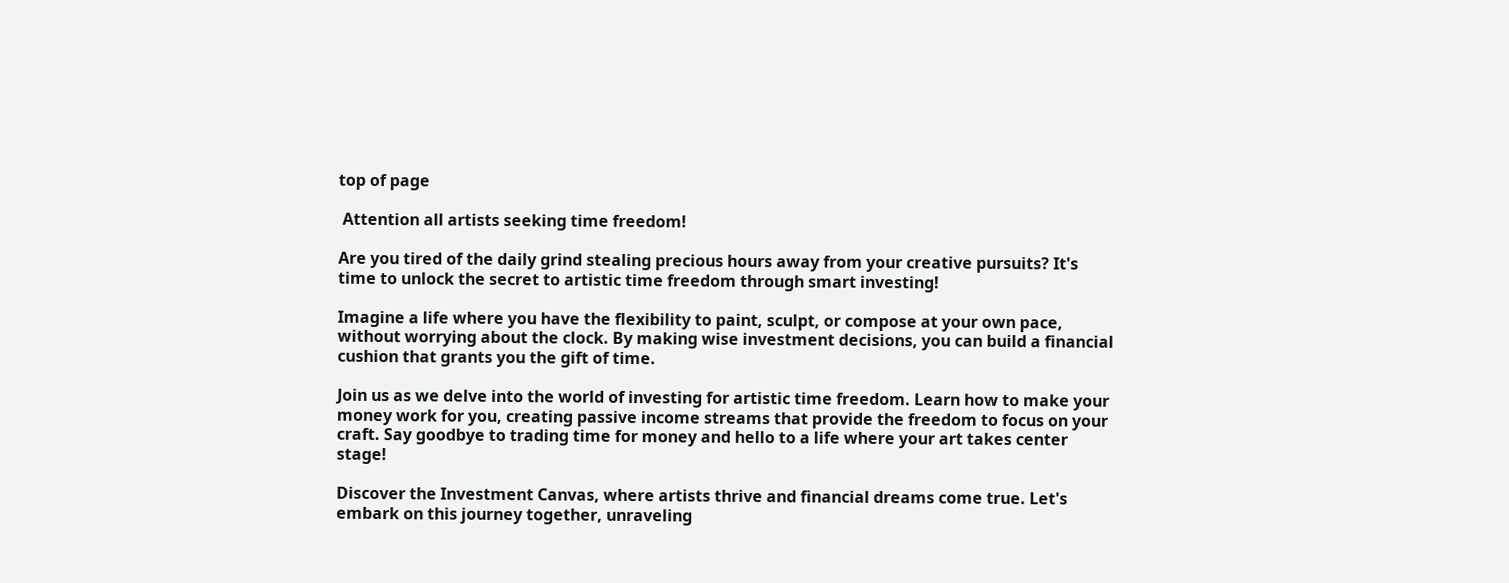top of page

 Attention all artists seeking time freedom!

Are you tired of the daily grind stealing precious hours away from your creative pursuits? It's time to unlock the secret to artistic time freedom through smart investing!

Imagine a life where you have the flexibility to paint, sculpt, or compose at your own pace, without worrying about the clock. By making wise investment decisions, you can build a financial cushion that grants you the gift of time.

Join us as we delve into the world of investing for artistic time freedom. Learn how to make your money work for you, creating passive income streams that provide the freedom to focus on your craft. Say goodbye to trading time for money and hello to a life where your art takes center stage!

Discover the Investment Canvas, where artists thrive and financial dreams come true. Let's embark on this journey together, unraveling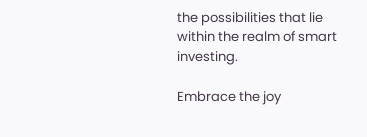the possibilities that lie within the realm of smart investing.

Embrace the joy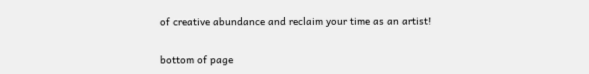of creative abundance and reclaim your time as an artist!

bottom of page